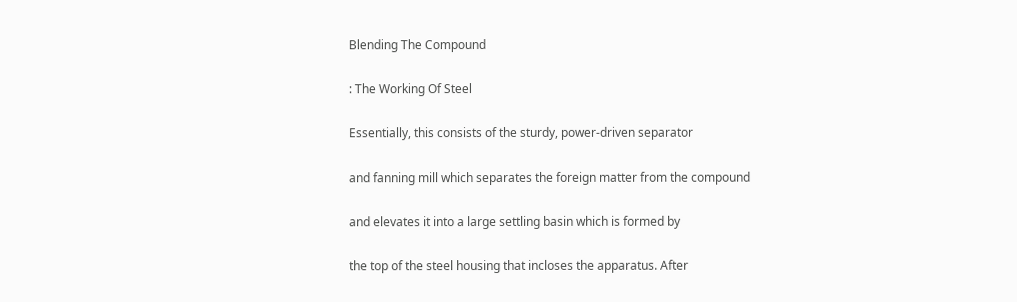Blending The Compound

: The Working Of Steel

Essentially, this consists of the sturdy, power-driven separator

and fanning mill which separates the foreign matter from the compound

and elevates it into a large settling basin which is formed by

the top of the steel housing that incloses the apparatus. After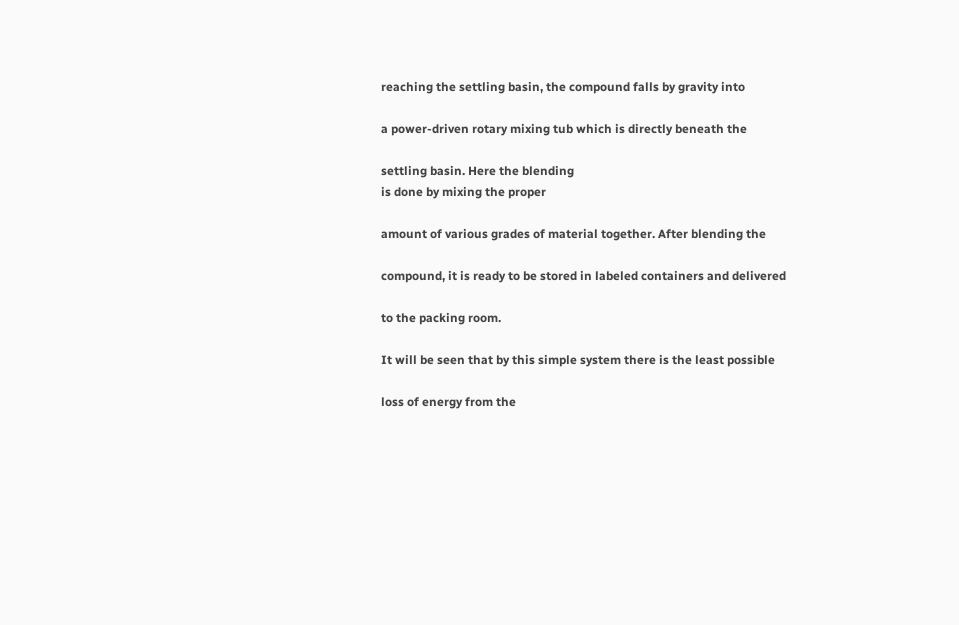reaching the settling basin, the compound falls by gravity into

a power-driven rotary mixing tub which is directly beneath the

settling basin. Here the blending
is done by mixing the proper

amount of various grades of material together. After blending the

compound, it is ready to be stored in labeled containers and delivered

to the packing room.

It will be seen that by this simple system there is the least possible

loss of energy from the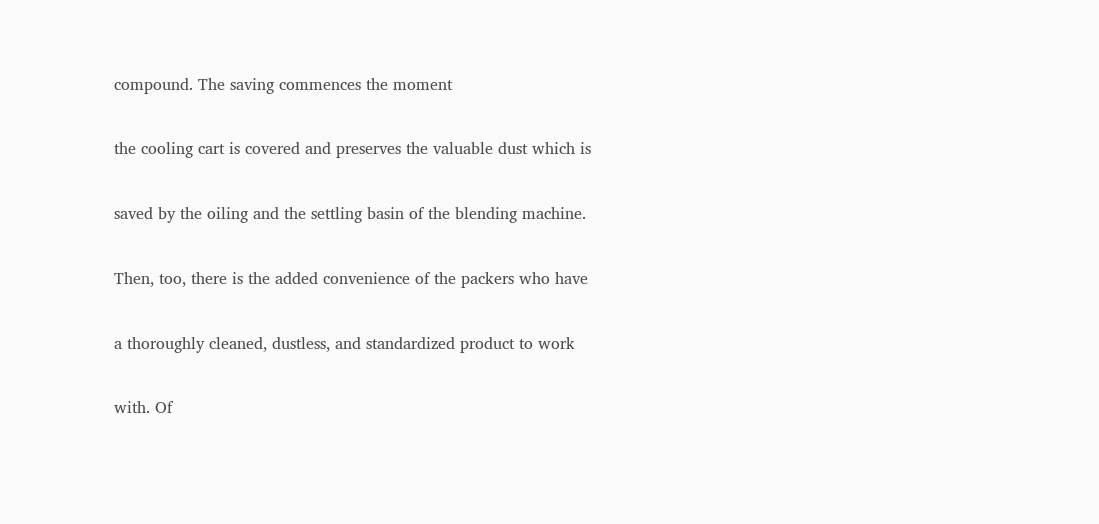compound. The saving commences the moment

the cooling cart is covered and preserves the valuable dust which is

saved by the oiling and the settling basin of the blending machine.

Then, too, there is the added convenience of the packers who have

a thoroughly cleaned, dustless, and standardized product to work

with. Of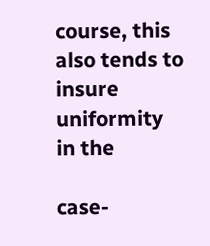course, this also tends to insure uniformity in the

case-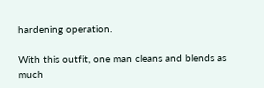hardening operation.

With this outfit, one man cleans and blends as much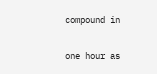compound in

one hour as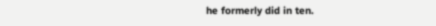he formerly did in ten.